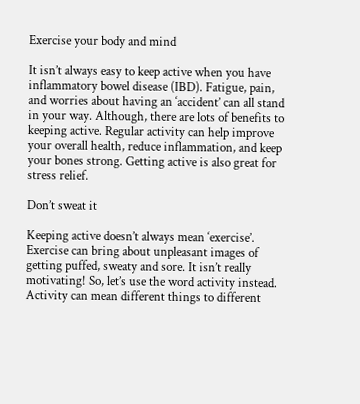Exercise your body and mind

It isn’t always easy to keep active when you have inflammatory bowel disease (IBD). Fatigue, pain, and worries about having an ‘accident’ can all stand in your way. Although, there are lots of benefits to keeping active. Regular activity can help improve your overall health, reduce inflammation, and keep your bones strong. Getting active is also great for stress relief.

Don’t sweat it

Keeping active doesn’t always mean ‘exercise’. Exercise can bring about unpleasant images of getting puffed, sweaty and sore. It isn’t really motivating! So, let’s use the word activity instead. Activity can mean different things to different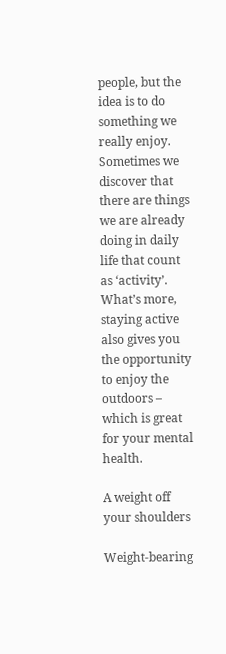people, but the idea is to do something we really enjoy. Sometimes we discover that there are things we are already doing in daily life that count as ‘activity’. What’s more, staying active also gives you the opportunity to enjoy the outdoors – which is great for your mental health.

A weight off your shoulders

Weight-bearing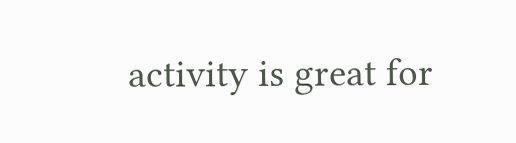activity is great for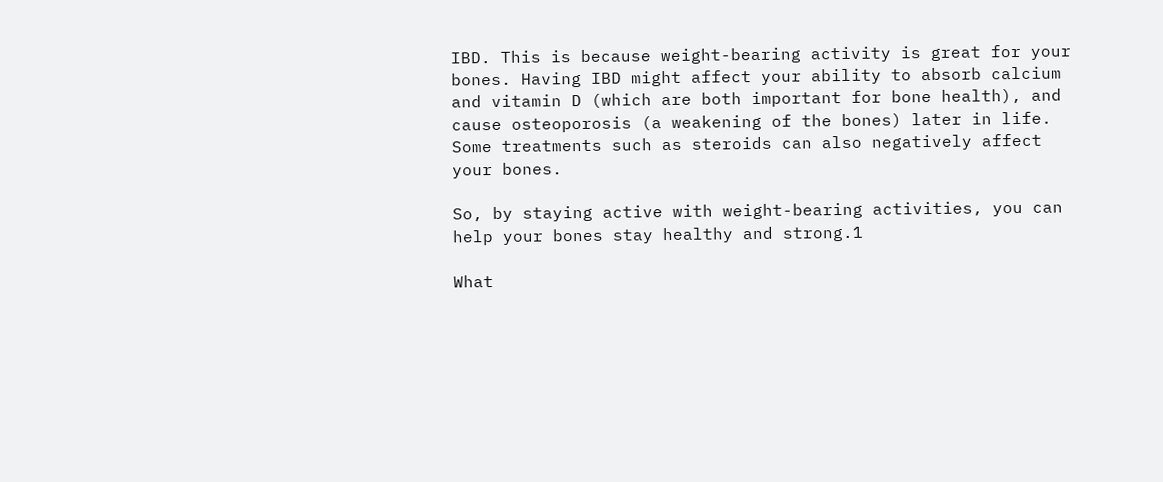IBD. This is because weight-bearing activity is great for your bones. Having IBD might affect your ability to absorb calcium and vitamin D (which are both important for bone health), and cause osteoporosis (a weakening of the bones) later in life. Some treatments such as steroids can also negatively affect your bones.

So, by staying active with weight-bearing activities, you can help your bones stay healthy and strong.1

What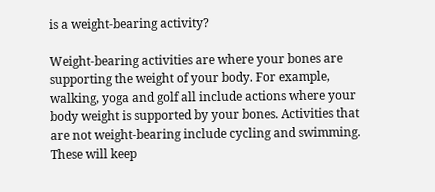is a weight-bearing activity?

Weight-bearing activities are where your bones are supporting the weight of your body. For example, walking, yoga and golf all include actions where your body weight is supported by your bones. Activities that are not weight-bearing include cycling and swimming. These will keep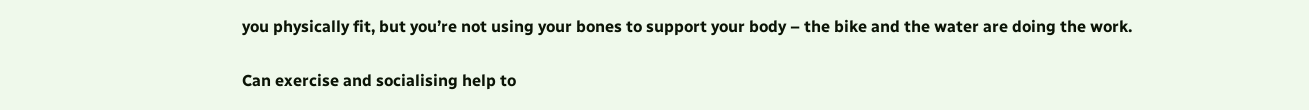you physically fit, but you’re not using your bones to support your body – the bike and the water are doing the work.

Can exercise and socialising help to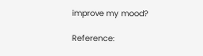improve my mood?

Reference: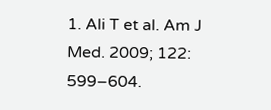1. Ali T et al. Am J Med. 2009; 122: 599–604.